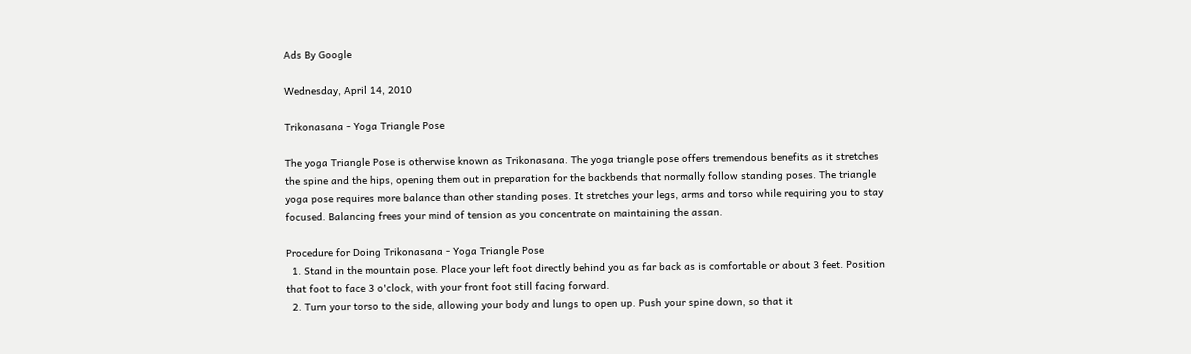Ads By Google

Wednesday, April 14, 2010

Trikonasana - Yoga Triangle Pose

The yoga Triangle Pose is otherwise known as Trikonasana. The yoga triangle pose offers tremendous benefits as it stretches the spine and the hips, opening them out in preparation for the backbends that normally follow standing poses. The triangle yoga pose requires more balance than other standing poses. It stretches your legs, arms and torso while requiring you to stay focused. Balancing frees your mind of tension as you concentrate on maintaining the assan.

Procedure for Doing Trikonasana - Yoga Triangle Pose
  1. Stand in the mountain pose. Place your left foot directly behind you as far back as is comfortable or about 3 feet. Position that foot to face 3 o'clock, with your front foot still facing forward.
  2. Turn your torso to the side, allowing your body and lungs to open up. Push your spine down, so that it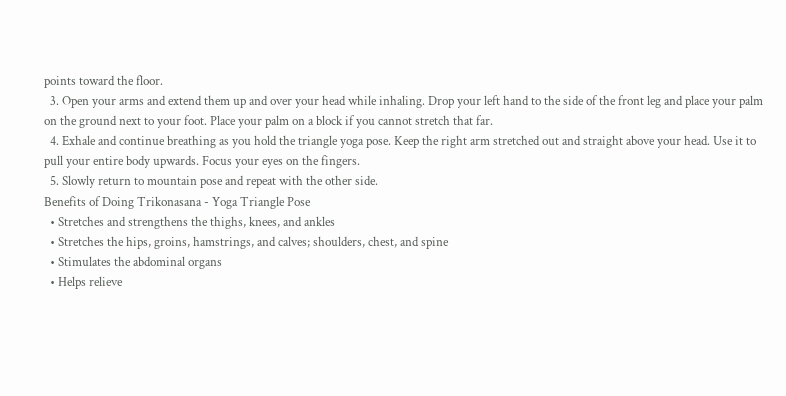points toward the floor.
  3. Open your arms and extend them up and over your head while inhaling. Drop your left hand to the side of the front leg and place your palm on the ground next to your foot. Place your palm on a block if you cannot stretch that far.
  4. Exhale and continue breathing as you hold the triangle yoga pose. Keep the right arm stretched out and straight above your head. Use it to pull your entire body upwards. Focus your eyes on the fingers.
  5. Slowly return to mountain pose and repeat with the other side.
Benefits of Doing Trikonasana - Yoga Triangle Pose
  • Stretches and strengthens the thighs, knees, and ankles
  • Stretches the hips, groins, hamstrings, and calves; shoulders, chest, and spine
  • Stimulates the abdominal organs
  • Helps relieve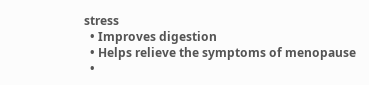stress
  • Improves digestion
  • Helps relieve the symptoms of menopause
  •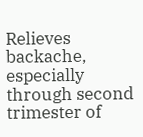Relieves backache, especially through second trimester of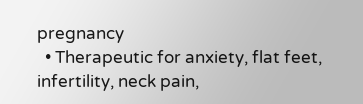pregnancy
  • Therapeutic for anxiety, flat feet, infertility, neck pain,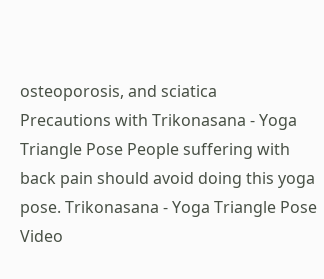osteoporosis, and sciatica
Precautions with Trikonasana - Yoga Triangle Pose People suffering with back pain should avoid doing this yoga pose. Trikonasana - Yoga Triangle Pose Video